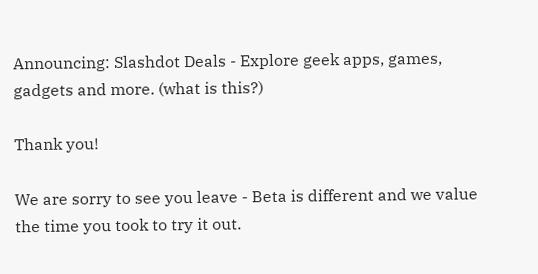Announcing: Slashdot Deals - Explore geek apps, games, gadgets and more. (what is this?)

Thank you!

We are sorry to see you leave - Beta is different and we value the time you took to try it out.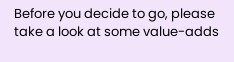Before you decide to go, please take a look at some value-adds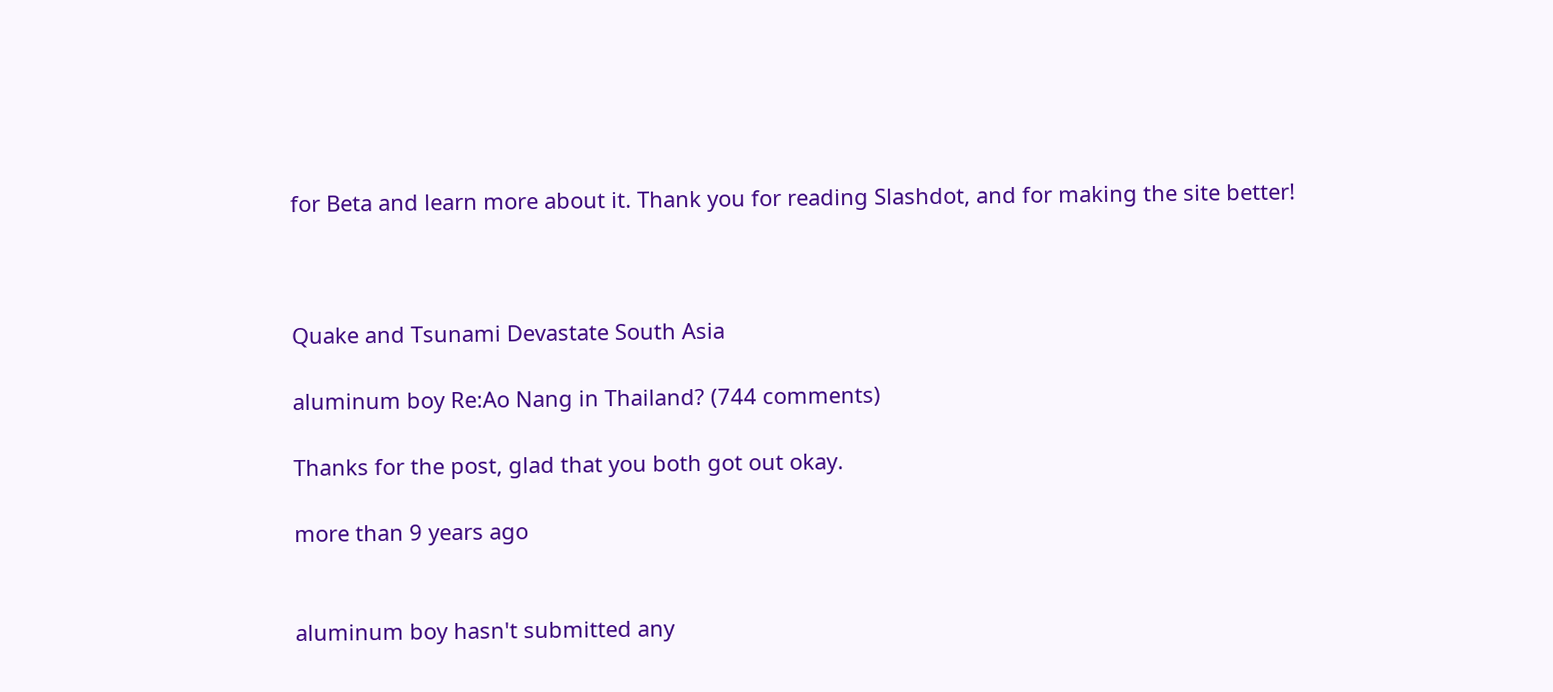for Beta and learn more about it. Thank you for reading Slashdot, and for making the site better!



Quake and Tsunami Devastate South Asia

aluminum boy Re:Ao Nang in Thailand? (744 comments)

Thanks for the post, glad that you both got out okay.

more than 9 years ago


aluminum boy hasn't submitted any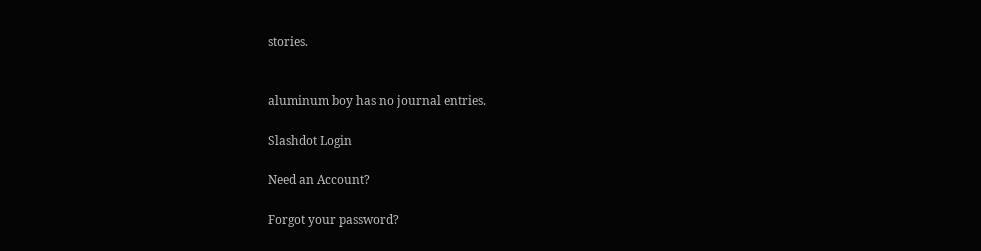stories.


aluminum boy has no journal entries.

Slashdot Login

Need an Account?

Forgot your password?